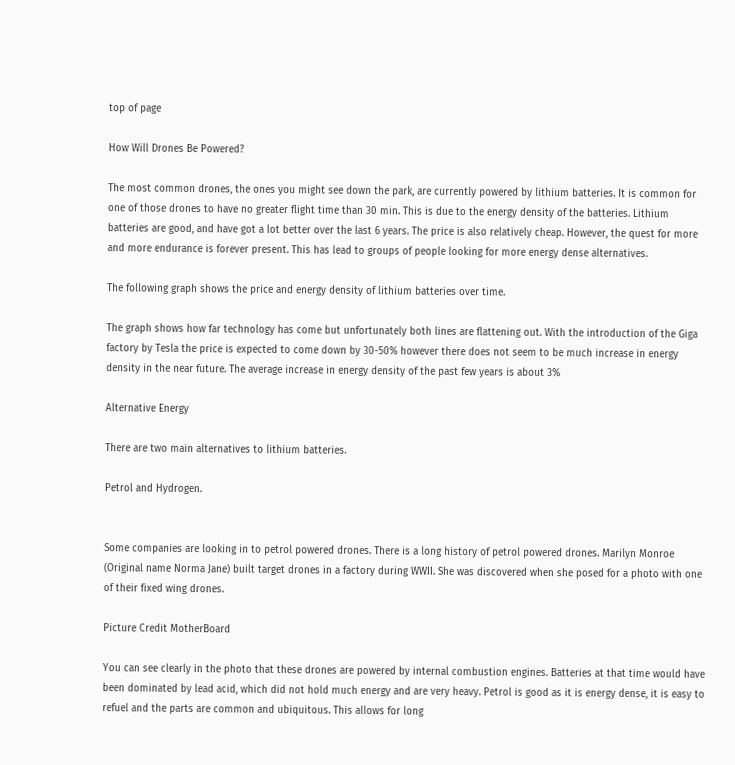top of page

How Will Drones Be Powered?

The most common drones, the ones you might see down the park, are currently powered by lithium batteries. It is common for one of those drones to have no greater flight time than 30 min. This is due to the energy density of the batteries. Lithium batteries are good, and have got a lot better over the last 6 years. The price is also relatively cheap. However, the quest for more and more endurance is forever present. This has lead to groups of people looking for more energy dense alternatives.

The following graph shows the price and energy density of lithium batteries over time.

The graph shows how far technology has come but unfortunately both lines are flattening out. With the introduction of the Giga factory by Tesla the price is expected to come down by 30-50% however there does not seem to be much increase in energy density in the near future. The average increase in energy density of the past few years is about 3%

Alternative Energy

There are two main alternatives to lithium batteries.

Petrol and Hydrogen.


Some companies are looking in to petrol powered drones. There is a long history of petrol powered drones. Marilyn Monroe (Original name Norma Jane) built target drones in a factory during WWII. She was discovered when she posed for a photo with one of their fixed wing drones.

Picture Credit MotherBoard

You can see clearly in the photo that these drones are powered by internal combustion engines. Batteries at that time would have been dominated by lead acid, which did not hold much energy and are very heavy. Petrol is good as it is energy dense, it is easy to refuel and the parts are common and ubiquitous. This allows for long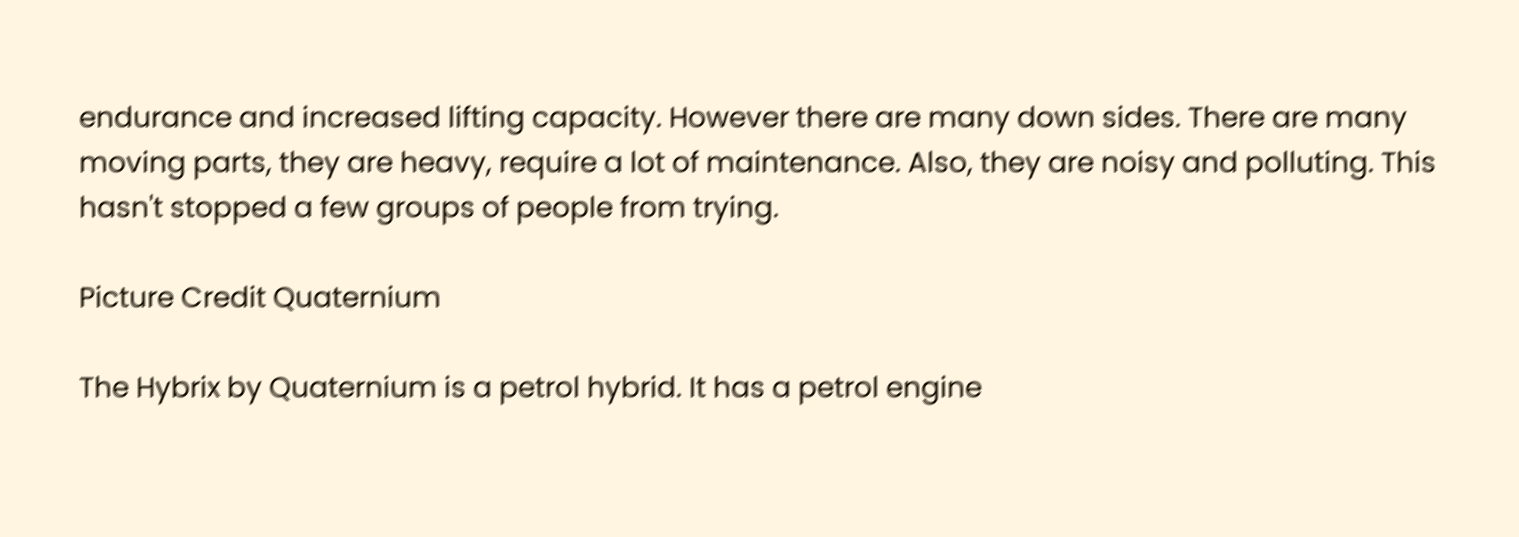endurance and increased lifting capacity. However there are many down sides. There are many moving parts, they are heavy, require a lot of maintenance. Also, they are noisy and polluting. This hasn't stopped a few groups of people from trying.

Picture Credit Quaternium

The Hybrix by Quaternium is a petrol hybrid. It has a petrol engine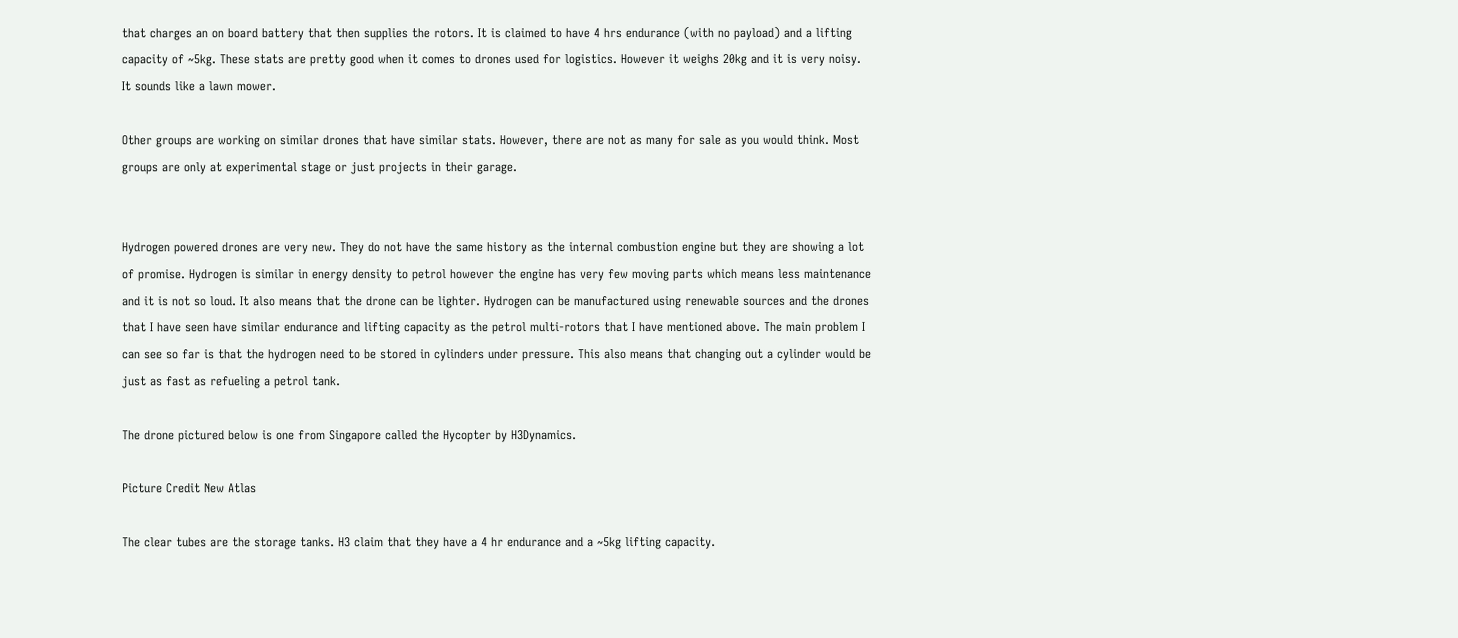that charges an on board battery that then supplies the rotors. It is claimed to have 4 hrs endurance (with no payload) and a lifting capacity of ~5kg. These stats are pretty good when it comes to drones used for logistics. However it weighs 20kg and it is very noisy. It sounds like a lawn mower.

Other groups are working on similar drones that have similar stats. However, there are not as many for sale as you would think. Most groups are only at experimental stage or just projects in their garage.


Hydrogen powered drones are very new. They do not have the same history as the internal combustion engine but they are showing a lot of promise. Hydrogen is similar in energy density to petrol however the engine has very few moving parts which means less maintenance and it is not so loud. It also means that the drone can be lighter. Hydrogen can be manufactured using renewable sources and the drones that I have seen have similar endurance and lifting capacity as the petrol multi-rotors that I have mentioned above. The main problem I can see so far is that the hydrogen need to be stored in cylinders under pressure. This also means that changing out a cylinder would be just as fast as refueling a petrol tank.

The drone pictured below is one from Singapore called the Hycopter by H3Dynamics.

Picture Credit New Atlas

The clear tubes are the storage tanks. H3 claim that they have a 4 hr endurance and a ~5kg lifting capacity.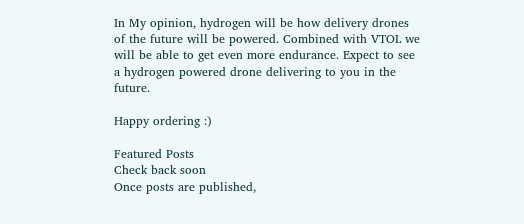In My opinion, hydrogen will be how delivery drones of the future will be powered. Combined with VTOL we will be able to get even more endurance. Expect to see a hydrogen powered drone delivering to you in the future.

Happy ordering :)

Featured Posts
Check back soon
Once posts are published,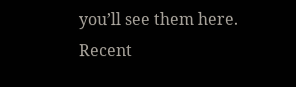you’ll see them here.
Recent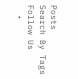Posts
Search By Tags
Follow Us
  •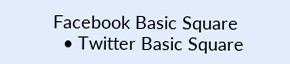Facebook Basic Square
  • Twitter Basic Square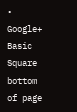• Google+ Basic Square
bottom of page